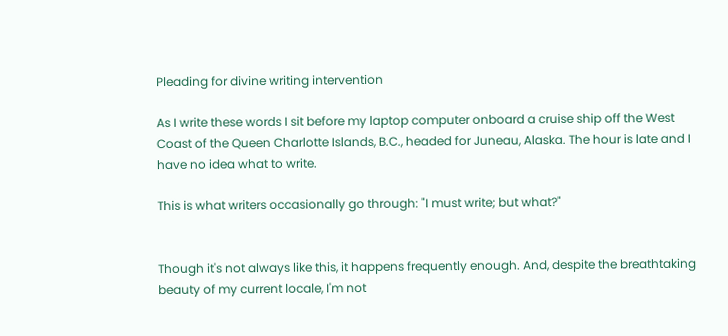Pleading for divine writing intervention

As I write these words I sit before my laptop computer onboard a cruise ship off the West Coast of the Queen Charlotte Islands, B.C., headed for Juneau, Alaska. The hour is late and I have no idea what to write.

This is what writers occasionally go through: "I must write; but what?"


Though it's not always like this, it happens frequently enough. And, despite the breathtaking beauty of my current locale, I'm not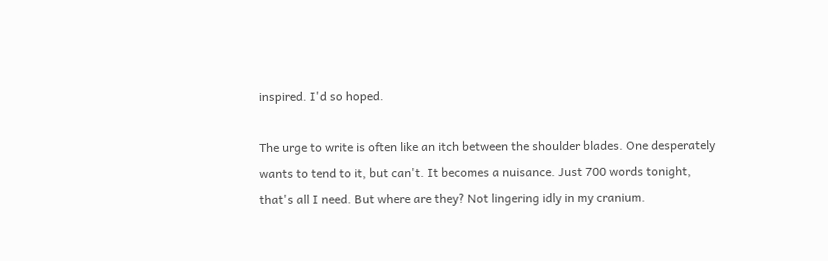inspired. I'd so hoped.

The urge to write is often like an itch between the shoulder blades. One desperately wants to tend to it, but can't. It becomes a nuisance. Just 700 words tonight, that's all I need. But where are they? Not lingering idly in my cranium.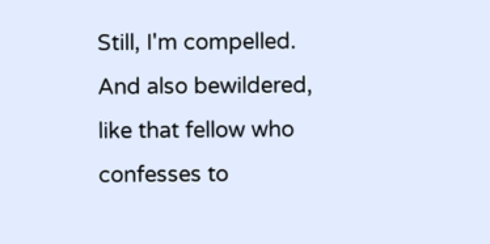Still, I'm compelled. And also bewildered, like that fellow who confesses to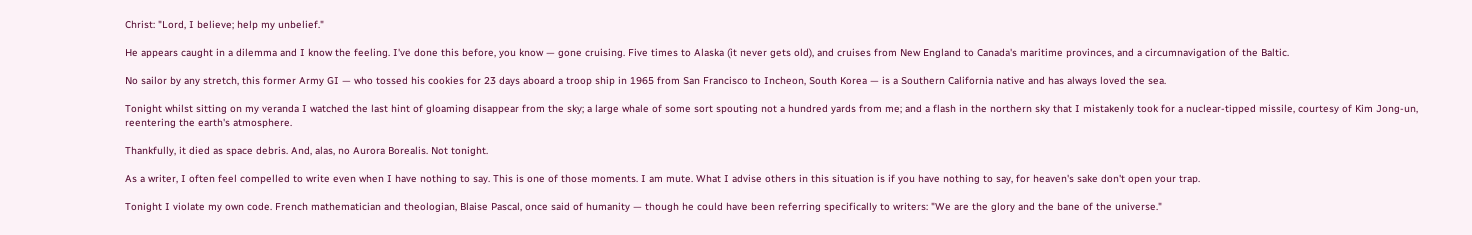Christ: "Lord, I believe; help my unbelief."

He appears caught in a dilemma and I know the feeling. I've done this before, you know — gone cruising. Five times to Alaska (it never gets old), and cruises from New England to Canada's maritime provinces, and a circumnavigation of the Baltic.

No sailor by any stretch, this former Army GI — who tossed his cookies for 23 days aboard a troop ship in 1965 from San Francisco to Incheon, South Korea — is a Southern California native and has always loved the sea.

Tonight whilst sitting on my veranda I watched the last hint of gloaming disappear from the sky; a large whale of some sort spouting not a hundred yards from me; and a flash in the northern sky that I mistakenly took for a nuclear-tipped missile, courtesy of Kim Jong-un, reentering the earth's atmosphere.

Thankfully, it died as space debris. And, alas, no Aurora Borealis. Not tonight.

As a writer, I often feel compelled to write even when I have nothing to say. This is one of those moments. I am mute. What I advise others in this situation is if you have nothing to say, for heaven's sake don't open your trap.

Tonight I violate my own code. French mathematician and theologian, Blaise Pascal, once said of humanity — though he could have been referring specifically to writers: "We are the glory and the bane of the universe."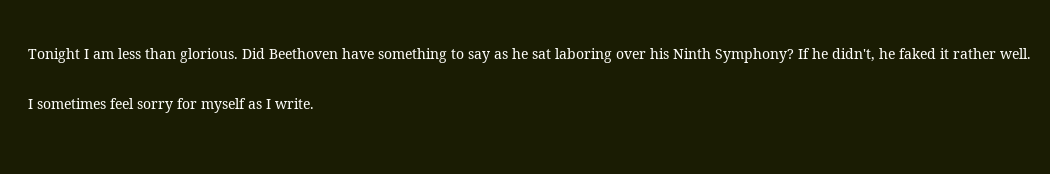Tonight I am less than glorious. Did Beethoven have something to say as he sat laboring over his Ninth Symphony? If he didn't, he faked it rather well.

I sometimes feel sorry for myself as I write.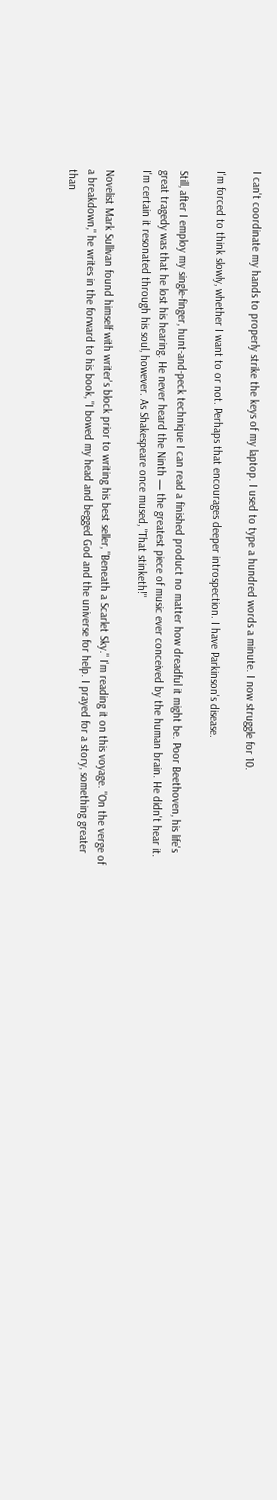I can't coordinate my hands to properly strike the keys of my laptop. I used to type a hundred words a minute. I now struggle for 10.

I'm forced to think slowly, whether I want to or not. Perhaps that encourages deeper introspection. I have Parkinson's disease.

Still, after I employ my single-finger, hunt-and-peck technique I can read a finished product no matter how dreadful it might be. Poor Beethoven, his life's great tragedy was that he lost his hearing. He never heard the Ninth — the greatest piece of music ever conceived by the human brain. He didn't hear it. I'm certain it resonated through his soul, however. As Shakespeare once mused, "That stinketh!"

Novelist Mark Sullivan found himself with writer's block prior to writing his best seller, "Beneath a Scarlet Sky." I'm reading it on this voyage. "On the verge of a breakdown," he writes in the forward to his book, "I bowed my head and begged God and the universe for help. I prayed for a story, something greater than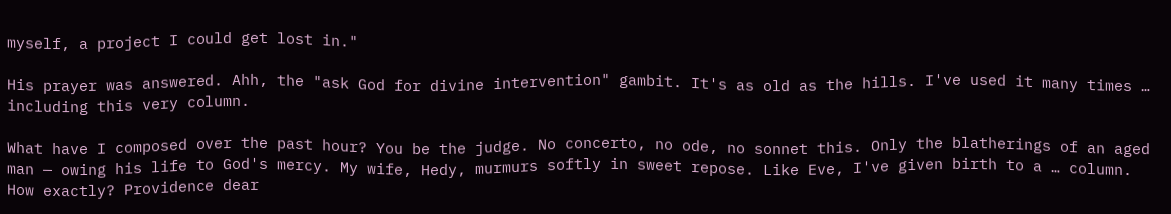myself, a project I could get lost in."

His prayer was answered. Ahh, the "ask God for divine intervention" gambit. It's as old as the hills. I've used it many times … including this very column.

What have I composed over the past hour? You be the judge. No concerto, no ode, no sonnet this. Only the blatherings of an aged man — owing his life to God's mercy. My wife, Hedy, murmurs softly in sweet repose. Like Eve, I've given birth to a … column. How exactly? Providence dear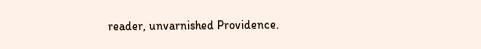reader, unvarnished Providence.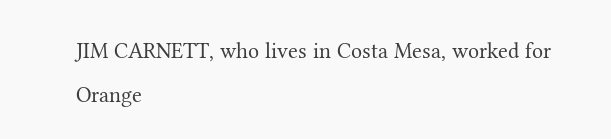JIM CARNETT, who lives in Costa Mesa, worked for Orange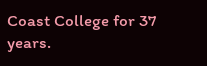Coast College for 37 years.